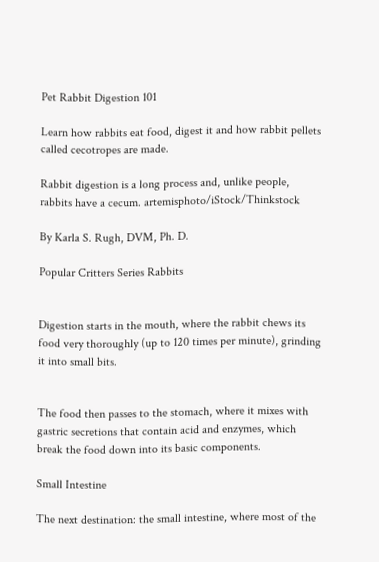Pet Rabbit Digestion 101

Learn how rabbits eat food, digest it and how rabbit pellets called cecotropes are made.

Rabbit digestion is a long process and, unlike people, rabbits have a cecum. artemisphoto/iStock/Thinkstock

By Karla S. Rugh, DVM, Ph. D.

Popular Critters Series Rabbits


Digestion starts in the mouth, where the rabbit chews its food very thoroughly (up to 120 times per minute), grinding it into small bits.


The food then passes to the stomach, where it mixes with gastric secretions that contain acid and enzymes, which break the food down into its basic components.

Small Intestine

The next destination: the small intestine, where most of the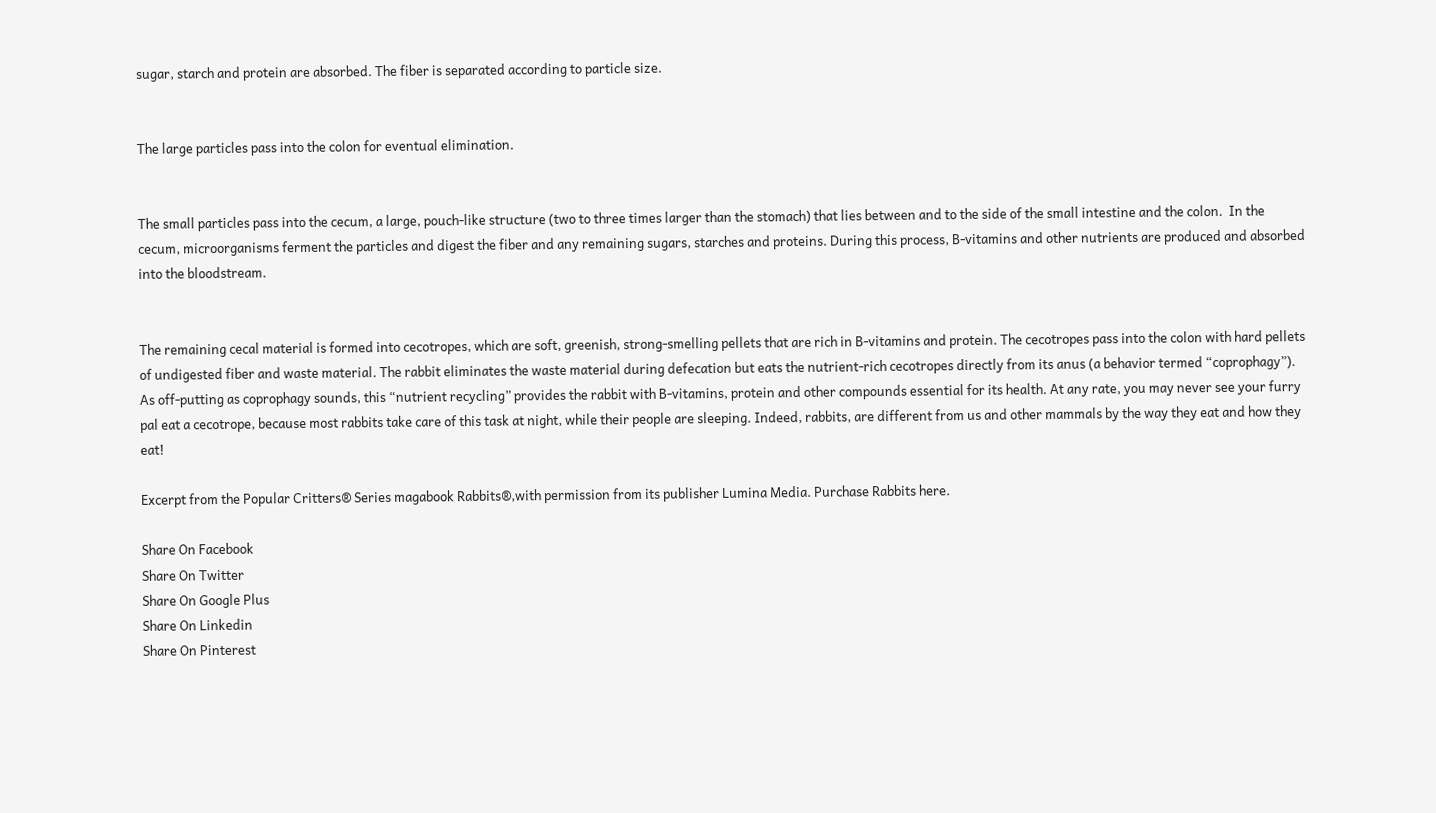sugar, starch and protein are absorbed. The fiber is separated according to particle size.


The large particles pass into the colon for eventual elimination.


The small particles pass into the cecum, a large, pouch-like structure (two to three times larger than the stomach) that lies between and to the side of the small intestine and the colon.  In the cecum, microorganisms ferment the particles and digest the fiber and any remaining sugars, starches and proteins. During this process, B-vitamins and other nutrients are produced and absorbed into the bloodstream.


The remaining cecal material is formed into cecotropes, which are soft, greenish, strong-smelling pellets that are rich in B-vitamins and protein. The cecotropes pass into the colon with hard pellets of undigested fiber and waste material. The rabbit eliminates the waste material during defecation but eats the nutrient-rich cecotropes directly from its anus (a behavior termed “coprophagy”). As off-putting as coprophagy sounds, this “nutrient recycling” provides the rabbit with B-vitamins, protein and other compounds essential for its health. At any rate, you may never see your furry pal eat a cecotrope, because most rabbits take care of this task at night, while their people are sleeping. Indeed, rabbits, are different from us and other mammals by the way they eat and how they eat!

Excerpt from the Popular Critters® Series magabook Rabbits®,with permission from its publisher Lumina Media. Purchase Rabbits here.

Share On Facebook
Share On Twitter
Share On Google Plus
Share On Linkedin
Share On Pinterest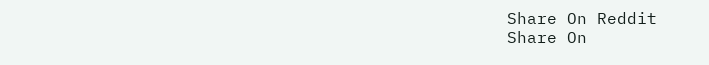Share On Reddit
Share On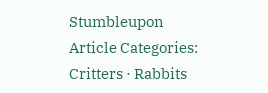Stumbleupon
Article Categories:
Critters · Rabbits